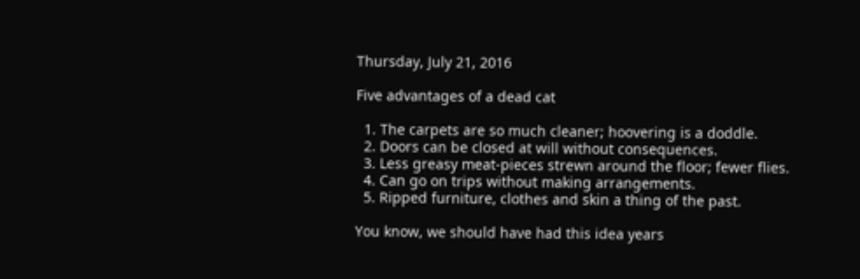Thursday, July 21, 2016

Five advantages of a dead cat

  1. The carpets are so much cleaner; hoovering is a doddle.
  2. Doors can be closed at will without consequences.
  3. Less greasy meat-pieces strewn around the floor; fewer flies.
  4. Can go on trips without making arrangements.
  5. Ripped furniture, clothes and skin a thing of the past.

You know, we should have had this idea years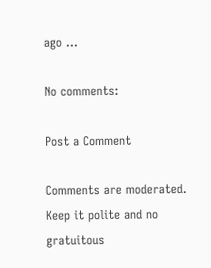ago ...

No comments:

Post a Comment

Comments are moderated. Keep it polite and no gratuitous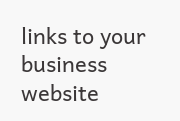links to your business website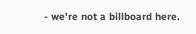- we're not a billboard here.